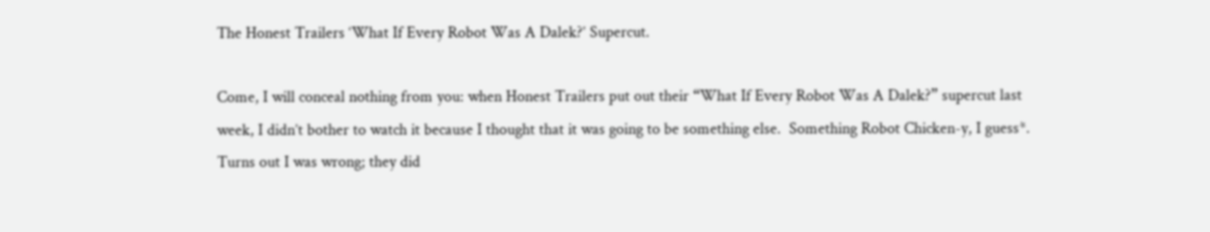The Honest Trailers ‘What If Every Robot Was A Dalek?’ Supercut.

Come, I will conceal nothing from you: when Honest Trailers put out their “What If Every Robot Was A Dalek?” supercut last week, I didn’t bother to watch it because I thought that it was going to be something else.  Something Robot Chicken-y, I guess*.  Turns out I was wrong; they did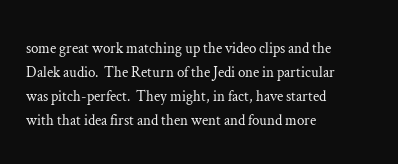some great work matching up the video clips and the Dalek audio.  The Return of the Jedi one in particular was pitch-perfect.  They might, in fact, have started with that idea first and then went and found more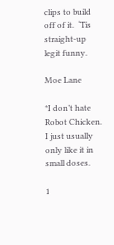clips to build off of it.  ‘Tis straight-up legit funny.

Moe Lane

*I don’t hate Robot Chicken. I just usually only like it in small doses.

1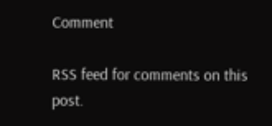Comment

RSS feed for comments on this post.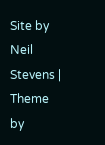Site by Neil Stevens | Theme by